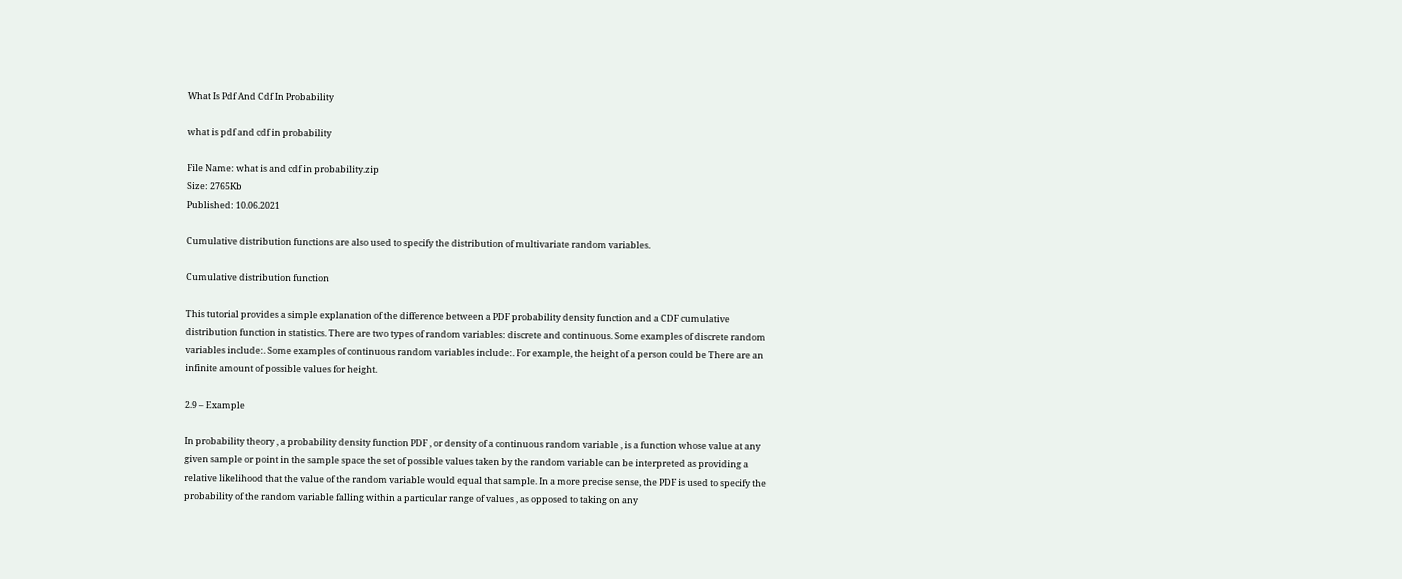What Is Pdf And Cdf In Probability

what is pdf and cdf in probability

File Name: what is and cdf in probability.zip
Size: 2765Kb
Published: 10.06.2021

Cumulative distribution functions are also used to specify the distribution of multivariate random variables.

Cumulative distribution function

This tutorial provides a simple explanation of the difference between a PDF probability density function and a CDF cumulative distribution function in statistics. There are two types of random variables: discrete and continuous. Some examples of discrete random variables include:. Some examples of continuous random variables include:. For example, the height of a person could be There are an infinite amount of possible values for height.

2.9 – Example

In probability theory , a probability density function PDF , or density of a continuous random variable , is a function whose value at any given sample or point in the sample space the set of possible values taken by the random variable can be interpreted as providing a relative likelihood that the value of the random variable would equal that sample. In a more precise sense, the PDF is used to specify the probability of the random variable falling within a particular range of values , as opposed to taking on any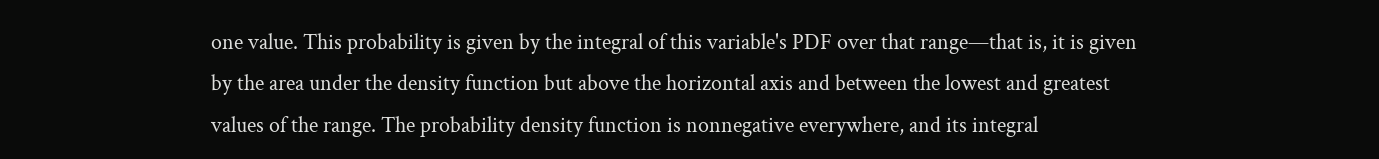one value. This probability is given by the integral of this variable's PDF over that range—that is, it is given by the area under the density function but above the horizontal axis and between the lowest and greatest values of the range. The probability density function is nonnegative everywhere, and its integral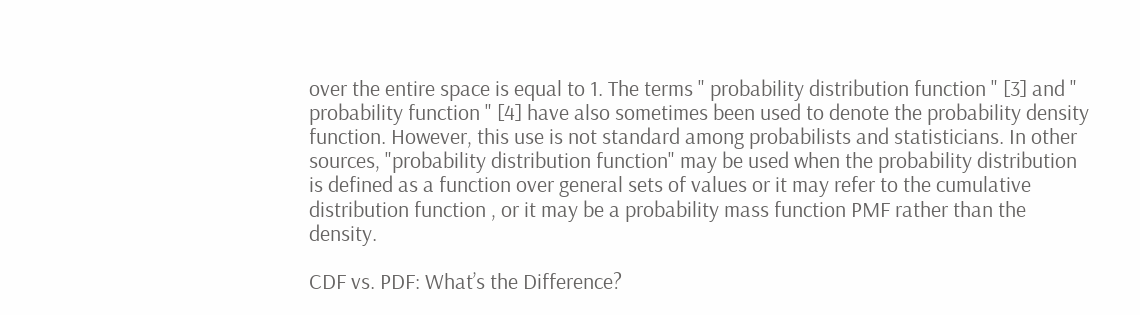over the entire space is equal to 1. The terms " probability distribution function " [3] and " probability function " [4] have also sometimes been used to denote the probability density function. However, this use is not standard among probabilists and statisticians. In other sources, "probability distribution function" may be used when the probability distribution is defined as a function over general sets of values or it may refer to the cumulative distribution function , or it may be a probability mass function PMF rather than the density.

CDF vs. PDF: What’s the Difference?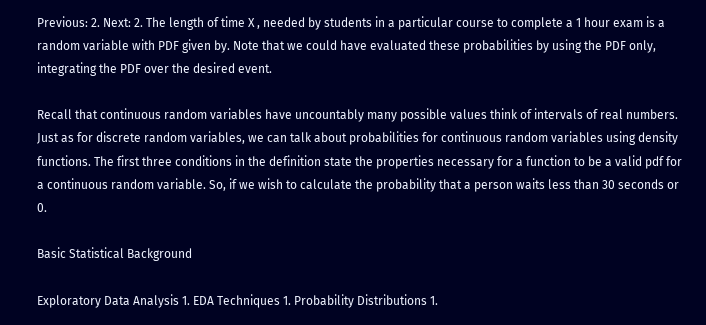Previous: 2. Next: 2. The length of time X , needed by students in a particular course to complete a 1 hour exam is a random variable with PDF given by. Note that we could have evaluated these probabilities by using the PDF only, integrating the PDF over the desired event.

Recall that continuous random variables have uncountably many possible values think of intervals of real numbers. Just as for discrete random variables, we can talk about probabilities for continuous random variables using density functions. The first three conditions in the definition state the properties necessary for a function to be a valid pdf for a continuous random variable. So, if we wish to calculate the probability that a person waits less than 30 seconds or 0.

Basic Statistical Background

Exploratory Data Analysis 1. EDA Techniques 1. Probability Distributions 1.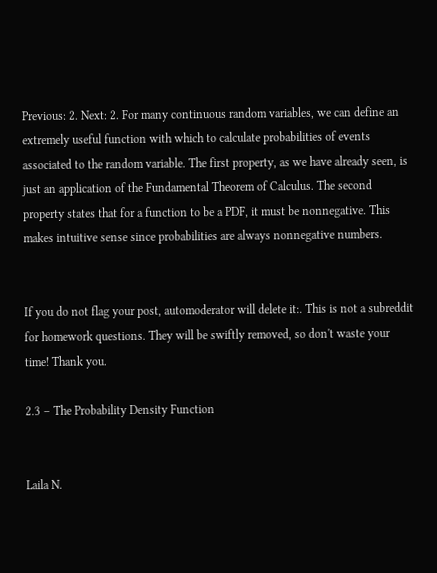Previous: 2. Next: 2. For many continuous random variables, we can define an extremely useful function with which to calculate probabilities of events associated to the random variable. The first property, as we have already seen, is just an application of the Fundamental Theorem of Calculus. The second property states that for a function to be a PDF, it must be nonnegative. This makes intuitive sense since probabilities are always nonnegative numbers.


If you do not flag your post, automoderator will delete it:. This is not a subreddit for homework questions. They will be swiftly removed, so don't waste your time! Thank you.

2.3 – The Probability Density Function


Laila N.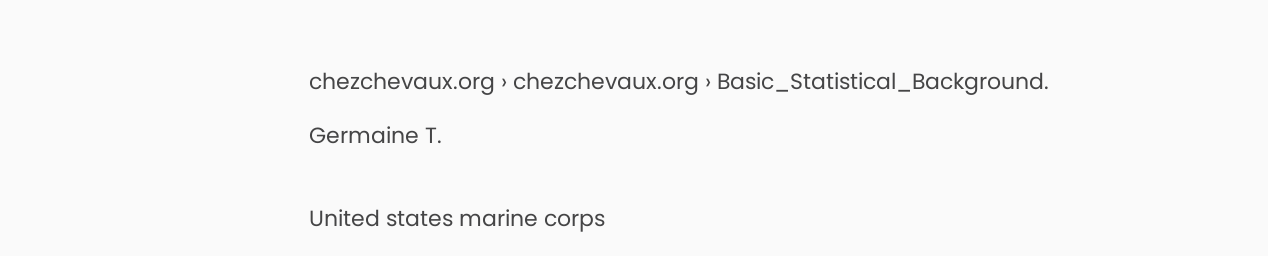chezchevaux.org › chezchevaux.org › Basic_Statistical_Background.

Germaine T.


United states marine corps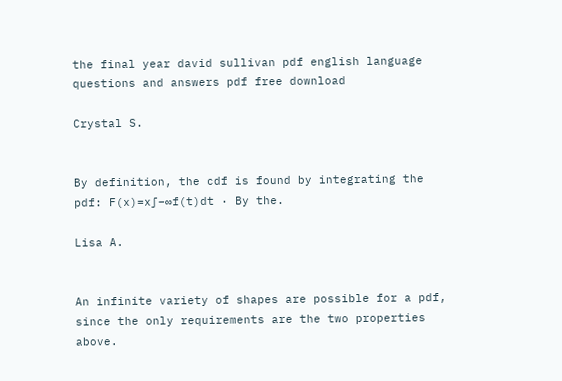the final year david sullivan pdf english language questions and answers pdf free download

Crystal S.


By definition, the cdf is found by integrating the pdf: F(x)=x∫−∞f(t)dt · By the.

Lisa A.


An infinite variety of shapes are possible for a pdf, since the only requirements are the two properties above.